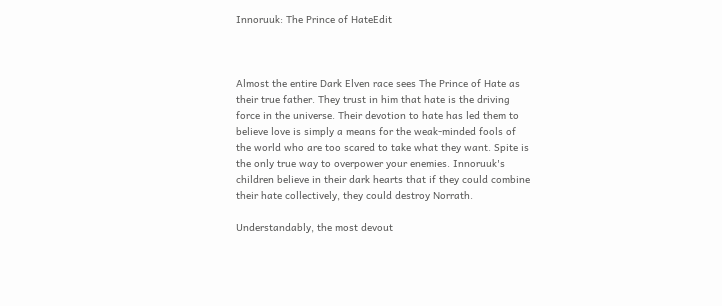Innoruuk: The Prince of HateEdit



Almost the entire Dark Elven race sees The Prince of Hate as their true father. They trust in him that hate is the driving force in the universe. Their devotion to hate has led them to believe love is simply a means for the weak-minded fools of the world who are too scared to take what they want. Spite is the only true way to overpower your enemies. Innoruuk's children believe in their dark hearts that if they could combine their hate collectively, they could destroy Norrath.

Understandably, the most devout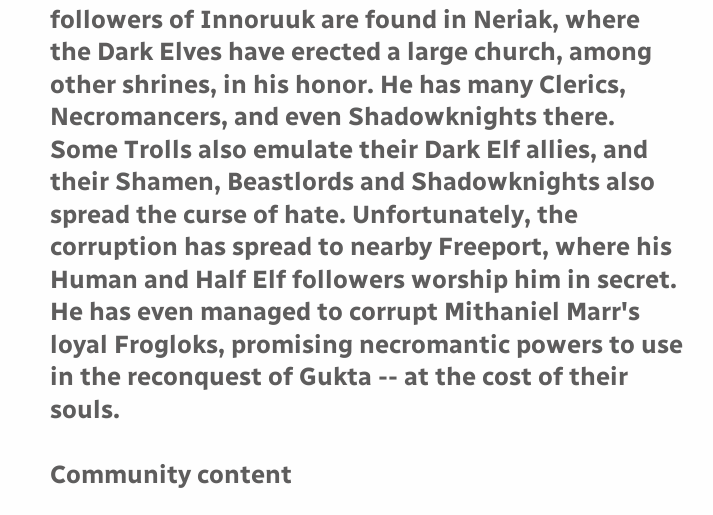followers of Innoruuk are found in Neriak, where the Dark Elves have erected a large church, among other shrines, in his honor. He has many Clerics, Necromancers, and even Shadowknights there. Some Trolls also emulate their Dark Elf allies, and their Shamen, Beastlords and Shadowknights also spread the curse of hate. Unfortunately, the corruption has spread to nearby Freeport, where his Human and Half Elf followers worship him in secret. He has even managed to corrupt Mithaniel Marr's loyal Frogloks, promising necromantic powers to use in the reconquest of Gukta -- at the cost of their souls.

Community content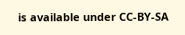is available under CC-BY-SA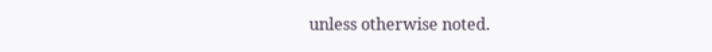unless otherwise noted.